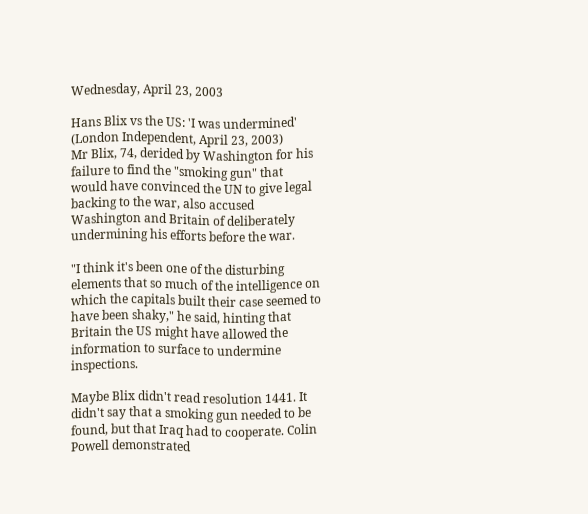Wednesday, April 23, 2003

Hans Blix vs the US: 'I was undermined'
(London Independent, April 23, 2003)
Mr Blix, 74, derided by Washington for his failure to find the "smoking gun" that would have convinced the UN to give legal backing to the war, also accused Washington and Britain of deliberately undermining his efforts before the war.

"I think it's been one of the disturbing elements that so much of the intelligence on which the capitals built their case seemed to have been shaky," he said, hinting that Britain the US might have allowed the information to surface to undermine inspections.

Maybe Blix didn't read resolution 1441. It didn't say that a smoking gun needed to be found, but that Iraq had to cooperate. Colin Powell demonstrated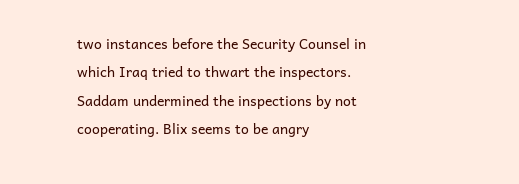two instances before the Security Counsel in which Iraq tried to thwart the inspectors. Saddam undermined the inspections by not cooperating. Blix seems to be angry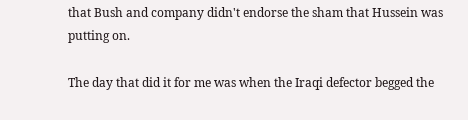that Bush and company didn't endorse the sham that Hussein was putting on.

The day that did it for me was when the Iraqi defector begged the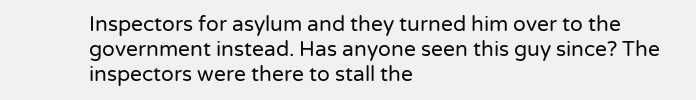Inspectors for asylum and they turned him over to the government instead. Has anyone seen this guy since? The inspectors were there to stall the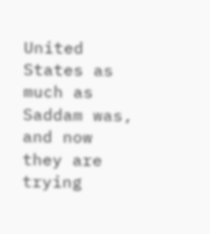United States as much as Saddam was, and now they are trying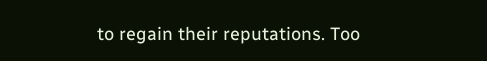to regain their reputations. Too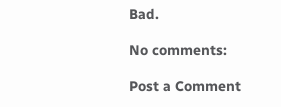Bad.

No comments:

Post a Comment